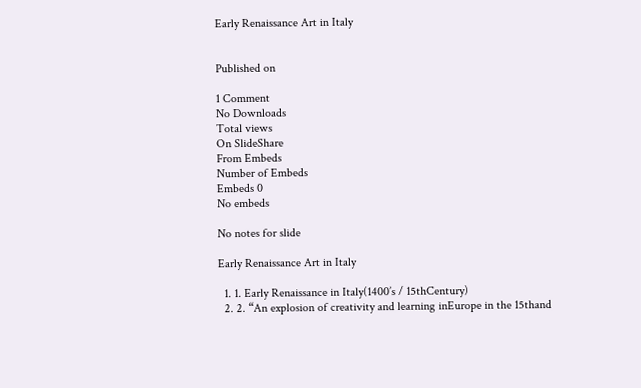Early Renaissance Art in Italy


Published on

1 Comment
No Downloads
Total views
On SlideShare
From Embeds
Number of Embeds
Embeds 0
No embeds

No notes for slide

Early Renaissance Art in Italy

  1. 1. Early Renaissance in Italy(1400’s / 15thCentury)
  2. 2. “An explosion of creativity and learning inEurope in the 15thand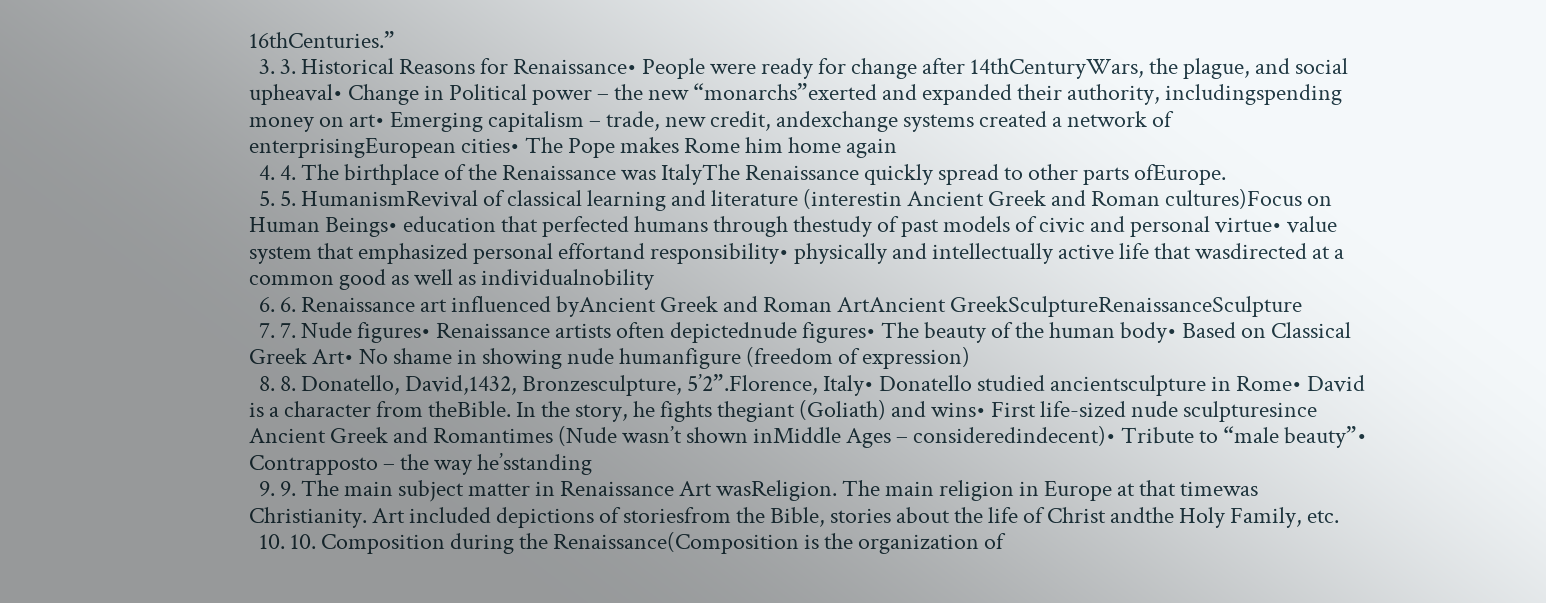16thCenturies.”
  3. 3. Historical Reasons for Renaissance• People were ready for change after 14thCenturyWars, the plague, and social upheaval• Change in Political power – the new “monarchs”exerted and expanded their authority, includingspending money on art• Emerging capitalism – trade, new credit, andexchange systems created a network of enterprisingEuropean cities• The Pope makes Rome him home again
  4. 4. The birthplace of the Renaissance was ItalyThe Renaissance quickly spread to other parts ofEurope.
  5. 5. HumanismRevival of classical learning and literature (interestin Ancient Greek and Roman cultures)Focus on Human Beings• education that perfected humans through thestudy of past models of civic and personal virtue• value system that emphasized personal effortand responsibility• physically and intellectually active life that wasdirected at a common good as well as individualnobility
  6. 6. Renaissance art influenced byAncient Greek and Roman ArtAncient GreekSculptureRenaissanceSculpture
  7. 7. Nude figures• Renaissance artists often depictednude figures• The beauty of the human body• Based on Classical Greek Art• No shame in showing nude humanfigure (freedom of expression)
  8. 8. Donatello, David,1432, Bronzesculpture, 5’2”.Florence, Italy• Donatello studied ancientsculpture in Rome• David is a character from theBible. In the story, he fights thegiant (Goliath) and wins• First life-sized nude sculpturesince Ancient Greek and Romantimes (Nude wasn’t shown inMiddle Ages – consideredindecent)• Tribute to “male beauty”• Contrapposto – the way he’sstanding
  9. 9. The main subject matter in Renaissance Art wasReligion. The main religion in Europe at that timewas Christianity. Art included depictions of storiesfrom the Bible, stories about the life of Christ andthe Holy Family, etc.
  10. 10. Composition during the Renaissance(Composition is the organization of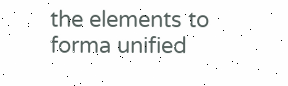the elements to forma unified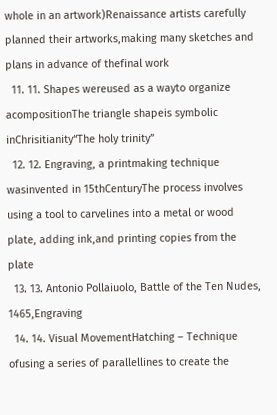whole in an artwork)Renaissance artists carefully planned their artworks,making many sketches and plans in advance of thefinal work
  11. 11. Shapes wereused as a wayto organize acompositionThe triangle shapeis symbolic inChrisitianity“The holy trinity”
  12. 12. Engraving, a printmaking technique wasinvented in 15thCenturyThe process involves using a tool to carvelines into a metal or wood plate, adding ink,and printing copies from the plate
  13. 13. Antonio Pollaiuolo, Battle of the Ten Nudes, 1465,Engraving
  14. 14. Visual MovementHatching – Technique ofusing a series of parallellines to create the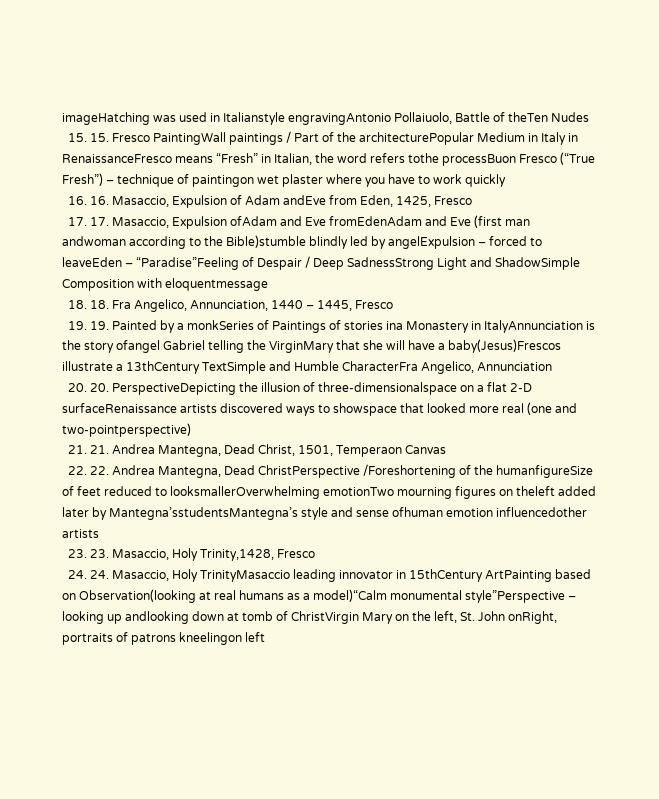imageHatching was used in Italianstyle engravingAntonio Pollaiuolo, Battle of theTen Nudes
  15. 15. Fresco PaintingWall paintings / Part of the architecturePopular Medium in Italy in RenaissanceFresco means “Fresh” in Italian, the word refers tothe processBuon Fresco (“True Fresh”) – technique of paintingon wet plaster where you have to work quickly
  16. 16. Masaccio, Expulsion of Adam andEve from Eden, 1425, Fresco
  17. 17. Masaccio, Expulsion ofAdam and Eve fromEdenAdam and Eve (first man andwoman according to the Bible)stumble blindly led by angelExpulsion – forced to leaveEden – “Paradise”Feeling of Despair / Deep SadnessStrong Light and ShadowSimple Composition with eloquentmessage
  18. 18. Fra Angelico, Annunciation, 1440 – 1445, Fresco
  19. 19. Painted by a monkSeries of Paintings of stories ina Monastery in ItalyAnnunciation is the story ofangel Gabriel telling the VirginMary that she will have a baby(Jesus)Frescos illustrate a 13thCentury TextSimple and Humble CharacterFra Angelico, Annunciation
  20. 20. PerspectiveDepicting the illusion of three-dimensionalspace on a flat 2-D surfaceRenaissance artists discovered ways to showspace that looked more real (one and two-pointperspective)
  21. 21. Andrea Mantegna, Dead Christ, 1501, Temperaon Canvas
  22. 22. Andrea Mantegna, Dead ChristPerspective /Foreshortening of the humanfigureSize of feet reduced to looksmallerOverwhelming emotionTwo mourning figures on theleft added later by Mantegna’sstudentsMantegna’s style and sense ofhuman emotion influencedother artists
  23. 23. Masaccio, Holy Trinity,1428, Fresco
  24. 24. Masaccio, Holy TrinityMasaccio leading innovator in 15thCentury ArtPainting based on Observation(looking at real humans as a model)“Calm monumental style”Perspective – looking up andlooking down at tomb of ChristVirgin Mary on the left, St. John onRight, portraits of patrons kneelingon left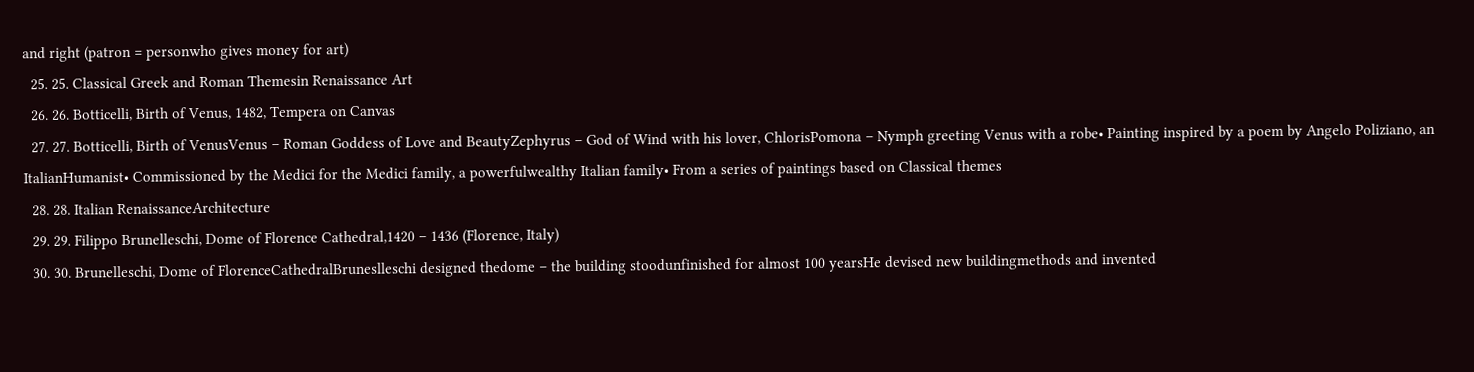and right (patron = personwho gives money for art)
  25. 25. Classical Greek and Roman Themesin Renaissance Art
  26. 26. Botticelli, Birth of Venus, 1482, Tempera on Canvas
  27. 27. Botticelli, Birth of VenusVenus – Roman Goddess of Love and BeautyZephyrus – God of Wind with his lover, ChlorisPomona – Nymph greeting Venus with a robe• Painting inspired by a poem by Angelo Poliziano, an ItalianHumanist• Commissioned by the Medici for the Medici family, a powerfulwealthy Italian family• From a series of paintings based on Classical themes
  28. 28. Italian RenaissanceArchitecture
  29. 29. Filippo Brunelleschi, Dome of Florence Cathedral,1420 – 1436 (Florence, Italy)
  30. 30. Brunelleschi, Dome of FlorenceCathedralBruneslleschi designed thedome – the building stoodunfinished for almost 100 yearsHe devised new buildingmethods and invented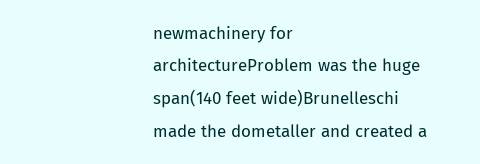newmachinery for architectureProblem was the huge span(140 feet wide)Brunelleschi made the dometaller and created a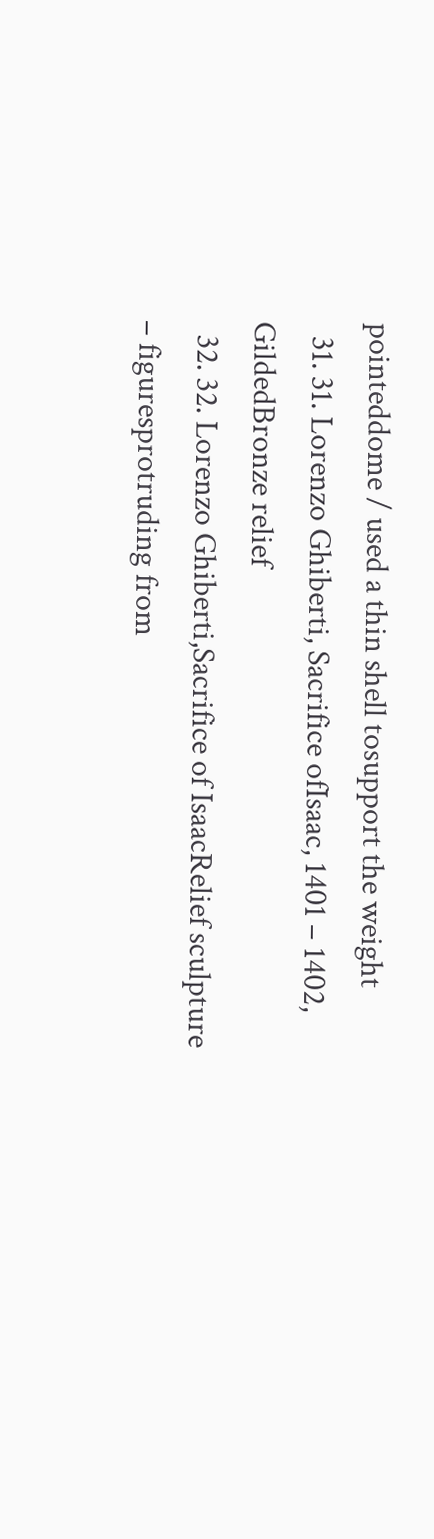pointeddome / used a thin shell tosupport the weight
  31. 31. Lorenzo Ghiberti, Sacrifice ofIsaac, 1401 – 1402, GildedBronze relief
  32. 32. Lorenzo Ghiberti,Sacrifice of IsaacRelief sculpture – figuresprotruding from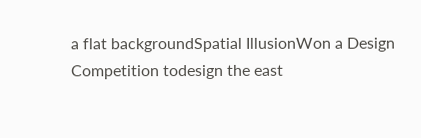a flat backgroundSpatial IllusionWon a Design Competition todesign the east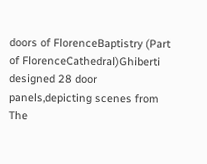doors of FlorenceBaptistry (Part of FlorenceCathedral)Ghiberti designed 28 door panels,depicting scenes from The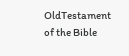OldTestament of the Bible